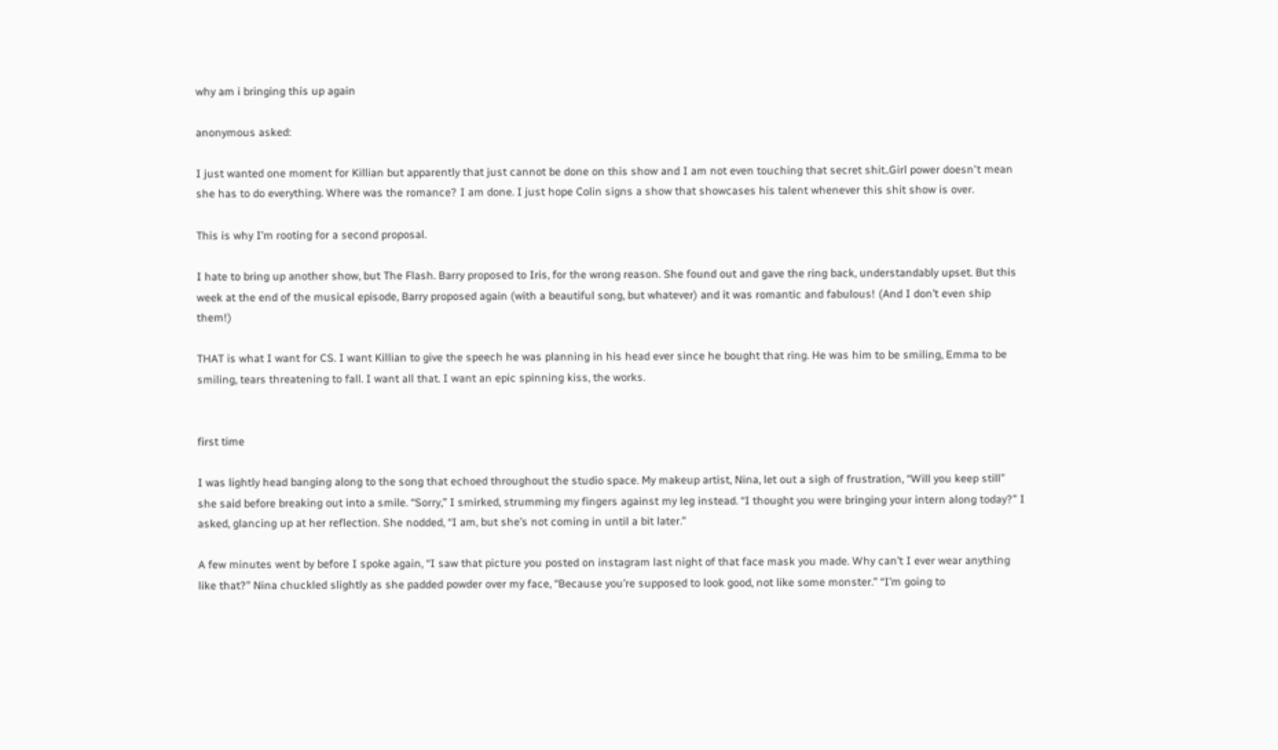why am i bringing this up again

anonymous asked:

I just wanted one moment for Killian but apparently that just cannot be done on this show and I am not even touching that secret shit..Girl power doesn't mean she has to do everything. Where was the romance? I am done. I just hope Colin signs a show that showcases his talent whenever this shit show is over.

This is why I’m rooting for a second proposal.

I hate to bring up another show, but The Flash. Barry proposed to Iris, for the wrong reason. She found out and gave the ring back, understandably upset. But this week at the end of the musical episode, Barry proposed again (with a beautiful song, but whatever) and it was romantic and fabulous! (And I don’t even ship them!)

THAT is what I want for CS. I want Killian to give the speech he was planning in his head ever since he bought that ring. He was him to be smiling, Emma to be smiling, tears threatening to fall. I want all that. I want an epic spinning kiss, the works.


first time

I was lightly head banging along to the song that echoed throughout the studio space. My makeup artist, Nina, let out a sigh of frustration, “Will you keep still” she said before breaking out into a smile. “Sorry,” I smirked, strumming my fingers against my leg instead. “I thought you were bringing your intern along today?” I asked, glancing up at her reflection. She nodded, “I am, but she’s not coming in until a bit later.”

A few minutes went by before I spoke again, “I saw that picture you posted on instagram last night of that face mask you made. Why can’t I ever wear anything like that?” Nina chuckled slightly as she padded powder over my face, “Because you’re supposed to look good, not like some monster.” “I’m going to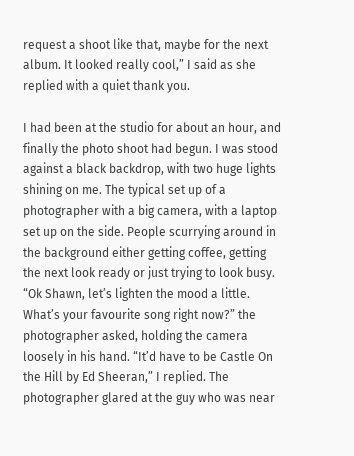request a shoot like that, maybe for the next album. It looked really cool,” I said as she replied with a quiet thank you.

I had been at the studio for about an hour, and finally the photo shoot had begun. I was stood against a black backdrop, with two huge lights shining on me. The typical set up of a photographer with a big camera, with a laptop set up on the side. People scurrying around in the background either getting coffee, getting the next look ready or just trying to look busy. “Ok Shawn, let’s lighten the mood a little. What’s your favourite song right now?” the photographer asked, holding the camera loosely in his hand. “It’d have to be Castle On the Hill by Ed Sheeran,” I replied. The photographer glared at the guy who was near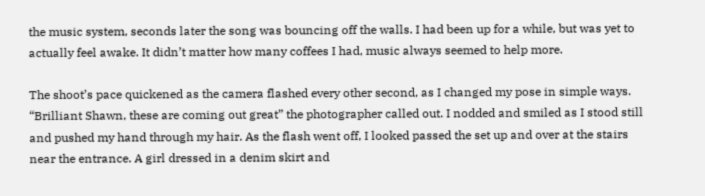the music system, seconds later the song was bouncing off the walls. I had been up for a while, but was yet to actually feel awake. It didn’t matter how many coffees I had, music always seemed to help more.

The shoot’s pace quickened as the camera flashed every other second, as I changed my pose in simple ways. “Brilliant Shawn, these are coming out great” the photographer called out. I nodded and smiled as I stood still and pushed my hand through my hair. As the flash went off, I looked passed the set up and over at the stairs near the entrance. A girl dressed in a denim skirt and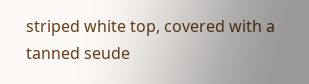striped white top, covered with a tanned seude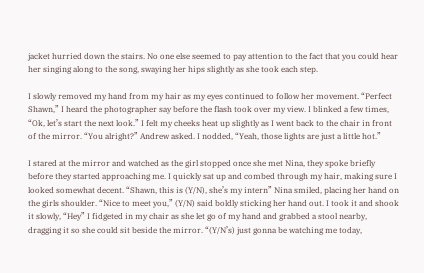jacket hurried down the stairs. No one else seemed to pay attention to the fact that you could hear her singing along to the song, swaying her hips slightly as she took each step.

I slowly removed my hand from my hair as my eyes continued to follow her movement. “Perfect Shawn,” I heard the photographer say before the flash took over my view. I blinked a few times, “Ok, let’s start the next look.” I felt my cheeks heat up slightly as I went back to the chair in front of the mirror. “You alright?” Andrew asked. I nodded, “Yeah, those lights are just a little hot.”

I stared at the mirror and watched as the girl stopped once she met Nina, they spoke briefly before they started approaching me. I quickly sat up and combed through my hair, making sure I looked somewhat decent. “Shawn, this is (Y/N), she’s my intern” Nina smiled, placing her hand on the girls shoulder. “Nice to meet you,” (Y/N) said boldly sticking her hand out. I took it and shook it slowly, “Hey” I fidgeted in my chair as she let go of my hand and grabbed a stool nearby, dragging it so she could sit beside the mirror. “(Y/N’s) just gonna be watching me today,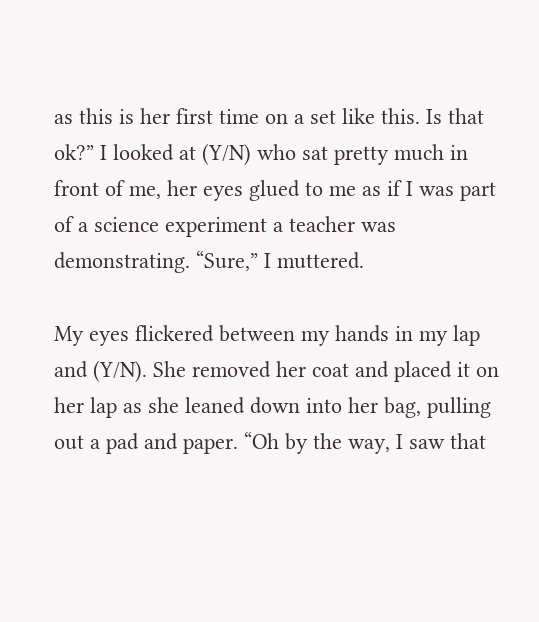as this is her first time on a set like this. Is that ok?” I looked at (Y/N) who sat pretty much in front of me, her eyes glued to me as if I was part of a science experiment a teacher was demonstrating. “Sure,” I muttered.

My eyes flickered between my hands in my lap and (Y/N). She removed her coat and placed it on her lap as she leaned down into her bag, pulling out a pad and paper. “Oh by the way, I saw that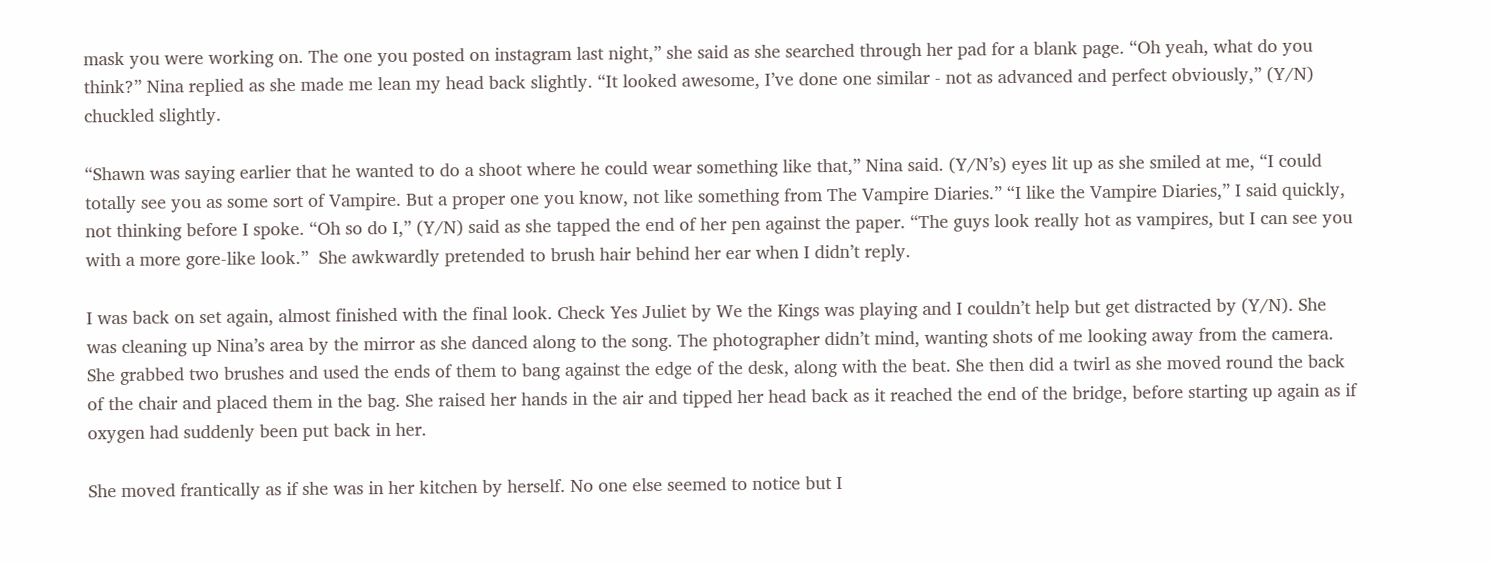mask you were working on. The one you posted on instagram last night,” she said as she searched through her pad for a blank page. “Oh yeah, what do you think?” Nina replied as she made me lean my head back slightly. “It looked awesome, I’ve done one similar - not as advanced and perfect obviously,” (Y/N) chuckled slightly.

“Shawn was saying earlier that he wanted to do a shoot where he could wear something like that,” Nina said. (Y/N’s) eyes lit up as she smiled at me, “I could totally see you as some sort of Vampire. But a proper one you know, not like something from The Vampire Diaries.” “I like the Vampire Diaries,” I said quickly, not thinking before I spoke. “Oh so do I,” (Y/N) said as she tapped the end of her pen against the paper. “The guys look really hot as vampires, but I can see you with a more gore-like look.”  She awkwardly pretended to brush hair behind her ear when I didn’t reply.

I was back on set again, almost finished with the final look. Check Yes Juliet by We the Kings was playing and I couldn’t help but get distracted by (Y/N). She was cleaning up Nina’s area by the mirror as she danced along to the song. The photographer didn’t mind, wanting shots of me looking away from the camera. She grabbed two brushes and used the ends of them to bang against the edge of the desk, along with the beat. She then did a twirl as she moved round the back of the chair and placed them in the bag. She raised her hands in the air and tipped her head back as it reached the end of the bridge, before starting up again as if oxygen had suddenly been put back in her.

She moved frantically as if she was in her kitchen by herself. No one else seemed to notice but I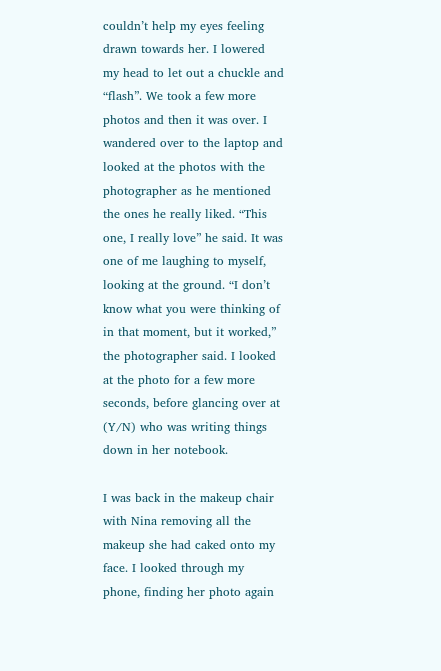couldn’t help my eyes feeling drawn towards her. I lowered my head to let out a chuckle and “flash”. We took a few more photos and then it was over. I wandered over to the laptop and looked at the photos with the photographer as he mentioned the ones he really liked. “This one, I really love” he said. It was one of me laughing to myself, looking at the ground. “I don’t know what you were thinking of in that moment, but it worked,” the photographer said. I looked at the photo for a few more seconds, before glancing over at (Y/N) who was writing things down in her notebook.

I was back in the makeup chair with Nina removing all the makeup she had caked onto my face. I looked through my phone, finding her photo again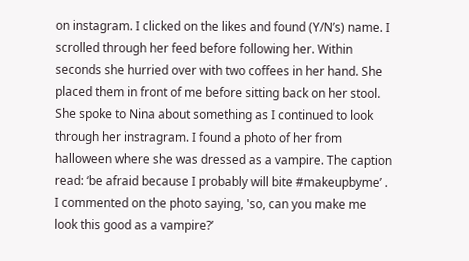on instagram. I clicked on the likes and found (Y/N’s) name. I scrolled through her feed before following her. Within seconds she hurried over with two coffees in her hand. She placed them in front of me before sitting back on her stool. She spoke to Nina about something as I continued to look through her instragram. I found a photo of her from halloween where she was dressed as a vampire. The caption read: ‘be afraid because I probably will bite #makeupbyme’ . I commented on the photo saying, 'so, can you make me look this good as a vampire?’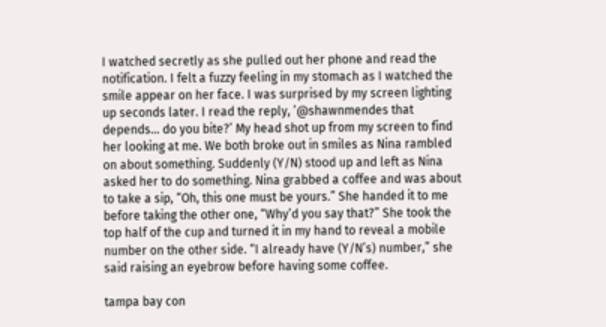I watched secretly as she pulled out her phone and read the notification. I felt a fuzzy feeling in my stomach as I watched the smile appear on her face. I was surprised by my screen lighting up seconds later. I read the reply, ’@shawnmendes that depends… do you bite?’ My head shot up from my screen to find her looking at me. We both broke out in smiles as Nina rambled on about something. Suddenly (Y/N) stood up and left as Nina asked her to do something. Nina grabbed a coffee and was about to take a sip, “Oh, this one must be yours.” She handed it to me before taking the other one, “Why’d you say that?” She took the top half of the cup and turned it in my hand to reveal a mobile number on the other side. “I already have (Y/N’s) number,” she said raising an eyebrow before having some coffee.

tampa bay con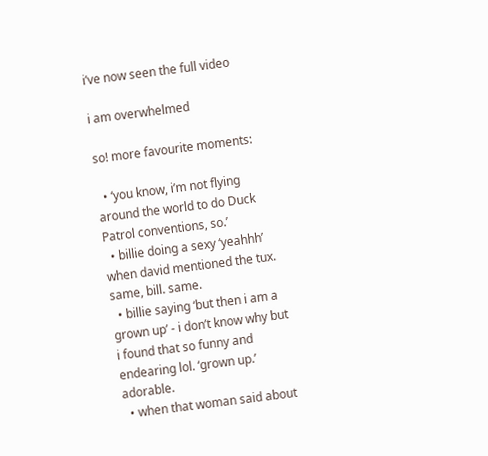i’ve now seen the full video

i am overwhelmed

so! more favourite moments:

  • ‘you know, i’m not flying around the world to do Duck Patrol conventions, so.’
  • billie doing a sexy ‘yeahhh’ when david mentioned the tux. same, bill. same.
  • billie saying ‘but then i am a grown up’ - i don’t know why but i found that so funny and endearing lol. ‘grown up.’ adorable.
  • when that woman said about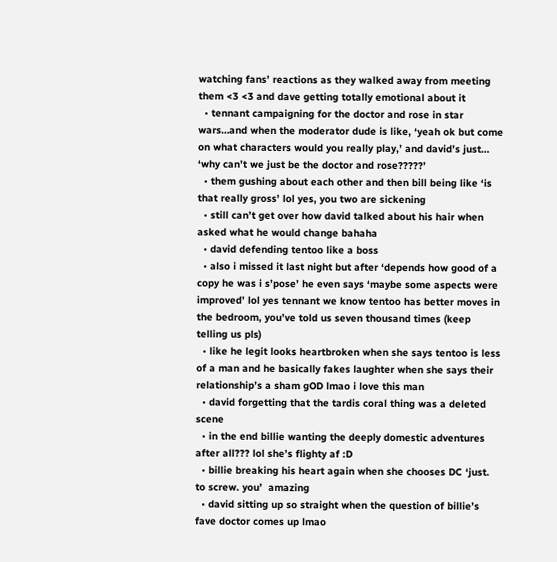watching fans’ reactions as they walked away from meeting them <3 <3 and dave getting totally emotional about it
  • tennant campaigning for the doctor and rose in star wars…and when the moderator dude is like, ‘yeah ok but come on what characters would you really play,’ and david’s just… ‘why can’t we just be the doctor and rose?????’
  • them gushing about each other and then bill being like ‘is that really gross’ lol yes, you two are sickening
  • still can’t get over how david talked about his hair when asked what he would change bahaha
  • david defending tentoo like a boss
  • also i missed it last night but after ‘depends how good of a copy he was i s’pose’ he even says ‘maybe some aspects were improved’ lol yes tennant we know tentoo has better moves in the bedroom, you’ve told us seven thousand times (keep telling us pls)
  • like he legit looks heartbroken when she says tentoo is less of a man and he basically fakes laughter when she says their relationship’s a sham gOD lmao i love this man
  • david forgetting that the tardis coral thing was a deleted scene
  • in the end billie wanting the deeply domestic adventures after all??? lol she’s flighty af :D
  • billie breaking his heart again when she chooses DC ‘just. to screw. you’  amazing
  • david sitting up so straight when the question of billie’s fave doctor comes up lmao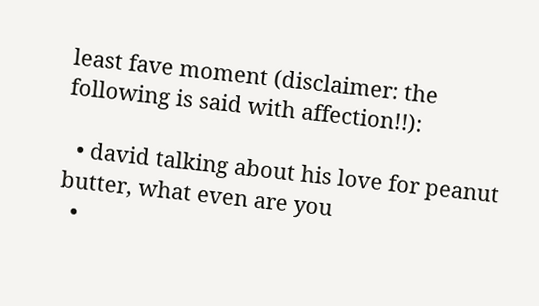least fave moment (disclaimer: the following is said with affection!!):

  • david talking about his love for peanut butter, what even are you
  •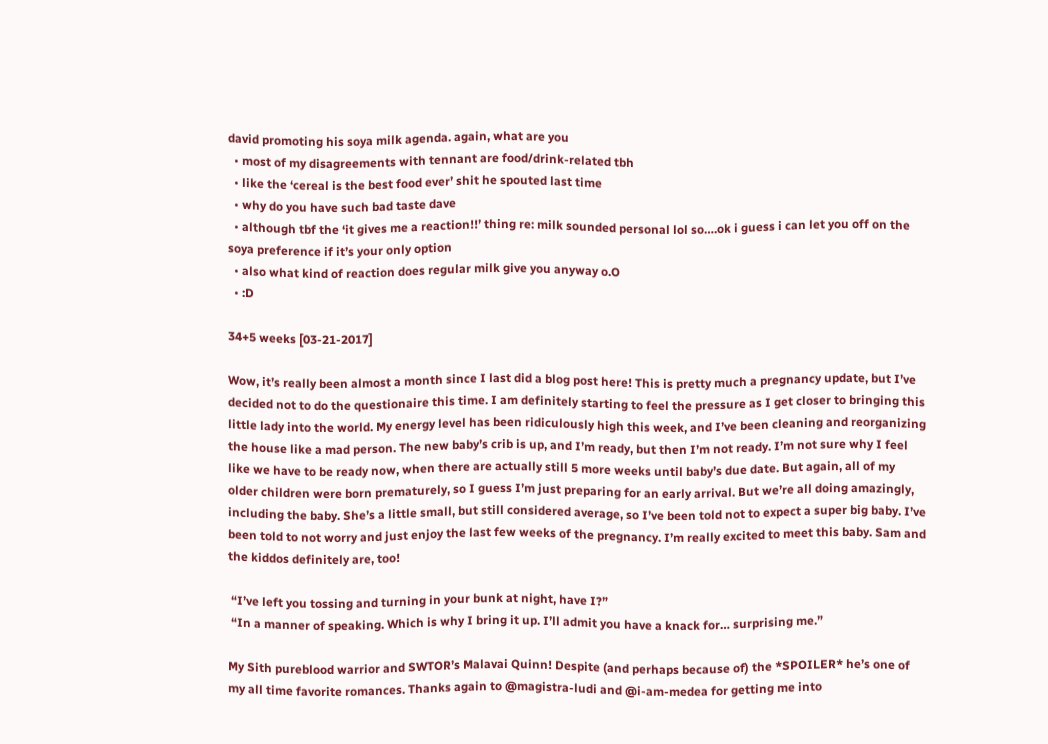david promoting his soya milk agenda. again, what are you
  • most of my disagreements with tennant are food/drink-related tbh
  • like the ‘cereal is the best food ever’ shit he spouted last time
  • why do you have such bad taste dave
  • although tbf the ‘it gives me a reaction!!’ thing re: milk sounded personal lol so….ok i guess i can let you off on the soya preference if it’s your only option
  • also what kind of reaction does regular milk give you anyway o.O
  • :D

34+5 weeks [03-21-2017]

Wow, it’s really been almost a month since I last did a blog post here! This is pretty much a pregnancy update, but I’ve decided not to do the questionaire this time. I am definitely starting to feel the pressure as I get closer to bringing this little lady into the world. My energy level has been ridiculously high this week, and I’ve been cleaning and reorganizing the house like a mad person. The new baby’s crib is up, and I’m ready, but then I’m not ready. I’m not sure why I feel like we have to be ready now, when there are actually still 5 more weeks until baby’s due date. But again, all of my older children were born prematurely, so I guess I’m just preparing for an early arrival. But we’re all doing amazingly, including the baby. She’s a little small, but still considered average, so I’ve been told not to expect a super big baby. I’ve been told to not worry and just enjoy the last few weeks of the pregnancy. I’m really excited to meet this baby. Sam and the kiddos definitely are, too!

 “I’ve left you tossing and turning in your bunk at night, have I?”
 “In a manner of speaking. Which is why I bring it up. I’ll admit you have a knack for… surprising me.”

My Sith pureblood warrior and SWTOR’s Malavai Quinn! Despite (and perhaps because of) the *SPOILER* he’s one of my all time favorite romances. Thanks again to @magistra-ludi and @i-am-medea for getting me into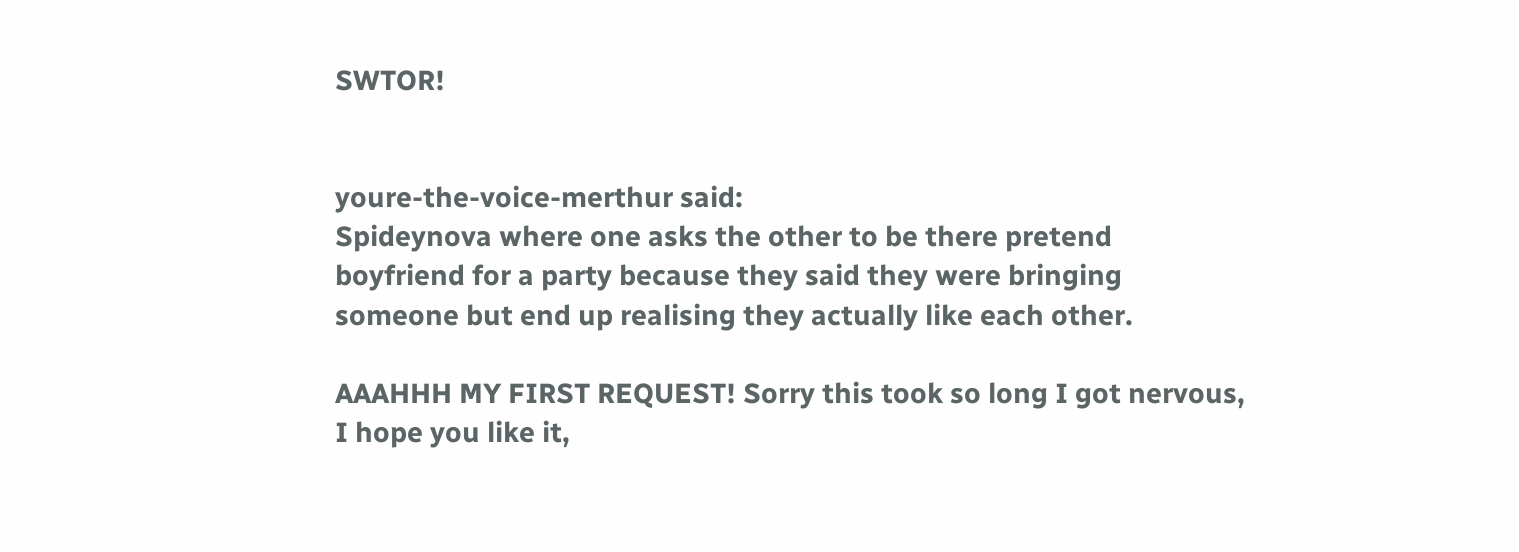SWTOR!


youre-the-voice-merthur said:
Spideynova where one asks the other to be there pretend boyfriend for a party because they said they were bringing someone but end up realising they actually like each other.

AAAHHH MY FIRST REQUEST! Sorry this took so long I got nervous, I hope you like it,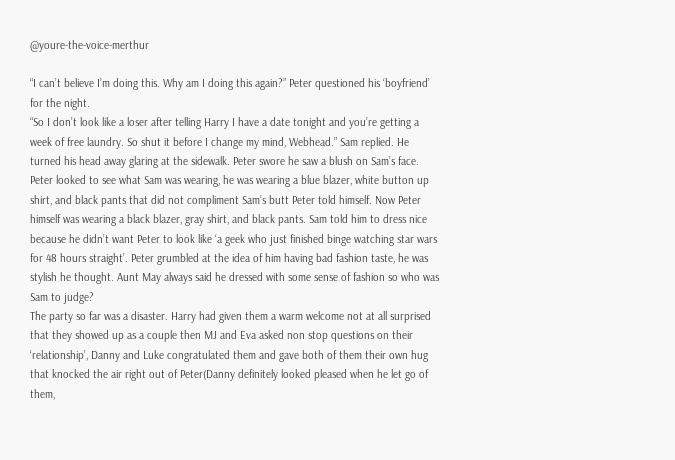@youre-the-voice-merthur

“I can’t believe I’m doing this. Why am I doing this again?” Peter questioned his ‘boyfriend’ for the night.
“So I don’t look like a loser after telling Harry I have a date tonight and you’re getting a week of free laundry. So shut it before I change my mind, Webhead.” Sam replied. He turned his head away glaring at the sidewalk. Peter swore he saw a blush on Sam’s face. Peter looked to see what Sam was wearing, he was wearing a blue blazer, white button up shirt, and black pants that did not compliment Sam’s butt Peter told himself. Now Peter himself was wearing a black blazer, gray shirt, and black pants. Sam told him to dress nice because he didn’t want Peter to look like ‘a geek who just finished binge watching star wars for 48 hours straight’. Peter grumbled at the idea of him having bad fashion taste, he was stylish he thought. Aunt May always said he dressed with some sense of fashion so who was Sam to judge?
The party so far was a disaster. Harry had given them a warm welcome not at all surprised that they showed up as a couple then MJ and Eva asked non stop questions on their ‘relationship’, Danny and Luke congratulated them and gave both of them their own hug that knocked the air right out of Peter(Danny definitely looked pleased when he let go of them,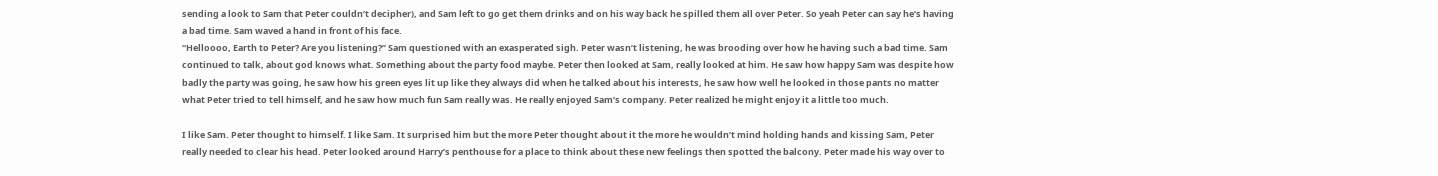sending a look to Sam that Peter couldn’t decipher), and Sam left to go get them drinks and on his way back he spilled them all over Peter. So yeah Peter can say he’s having a bad time. Sam waved a hand in front of his face.
“Helloooo, Earth to Peter? Are you listening?” Sam questioned with an exasperated sigh. Peter wasn’t listening, he was brooding over how he having such a bad time. Sam continued to talk, about god knows what. Something about the party food maybe. Peter then looked at Sam, really looked at him. He saw how happy Sam was despite how badly the party was going, he saw how his green eyes lit up like they always did when he talked about his interests, he saw how well he looked in those pants no matter what Peter tried to tell himself, and he saw how much fun Sam really was. He really enjoyed Sam’s company. Peter realized he might enjoy it a little too much.

I like Sam. Peter thought to himself. I like Sam. It surprised him but the more Peter thought about it the more he wouldn’t mind holding hands and kissing Sam, Peter really needed to clear his head. Peter looked around Harry’s penthouse for a place to think about these new feelings then spotted the balcony. Peter made his way over to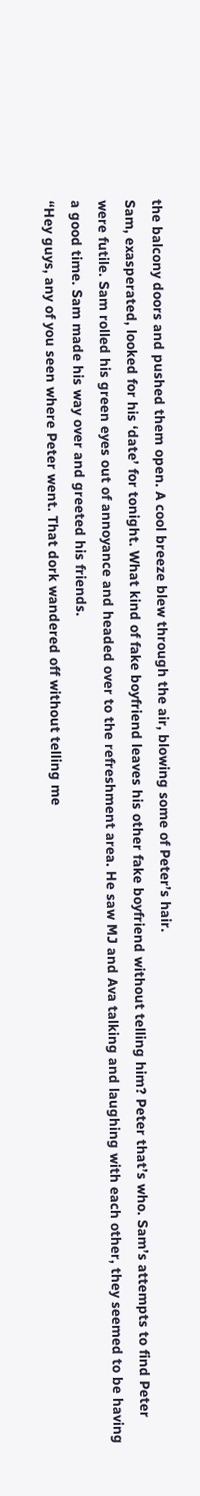the balcony doors and pushed them open. A cool breeze blew through the air, blowing some of Peter’s hair.
Sam, exasperated, looked for his ‘date’ for tonight. What kind of fake boyfriend leaves his other fake boyfriend without telling him? Peter that’s who. Sam’s attempts to find Peter were futile. Sam rolled his green eyes out of annoyance and headed over to the refreshment area. He saw MJ and Ava talking and laughing with each other, they seemed to be having a good time. Sam made his way over and greeted his friends.
“Hey guys, any of you seen where Peter went. That dork wandered off without telling me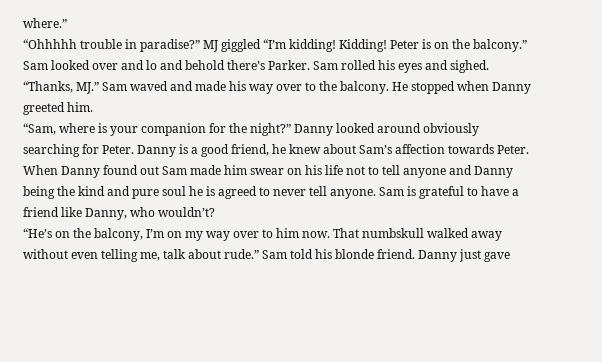where.”
“Ohhhhh trouble in paradise?” MJ giggled “I’m kidding! Kidding! Peter is on the balcony.”
Sam looked over and lo and behold there’s Parker. Sam rolled his eyes and sighed.
“Thanks, MJ.” Sam waved and made his way over to the balcony. He stopped when Danny greeted him.
“Sam, where is your companion for the night?” Danny looked around obviously searching for Peter. Danny is a good friend, he knew about Sam’s affection towards Peter. When Danny found out Sam made him swear on his life not to tell anyone and Danny being the kind and pure soul he is agreed to never tell anyone. Sam is grateful to have a friend like Danny, who wouldn’t?
“He’s on the balcony, I’m on my way over to him now. That numbskull walked away without even telling me, talk about rude.” Sam told his blonde friend. Danny just gave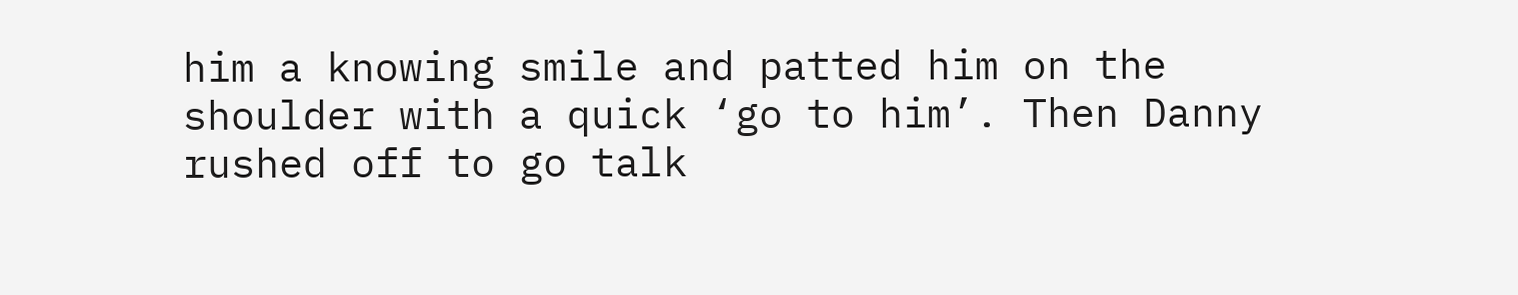him a knowing smile and patted him on the shoulder with a quick ‘go to him’. Then Danny rushed off to go talk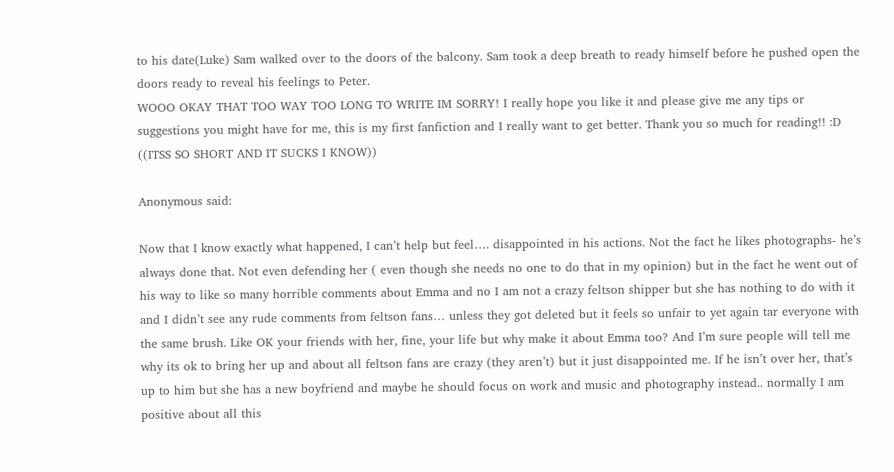to his date(Luke) Sam walked over to the doors of the balcony. Sam took a deep breath to ready himself before he pushed open the doors ready to reveal his feelings to Peter.
WOOO OKAY THAT TOO WAY TOO LONG TO WRITE IM SORRY! I really hope you like it and please give me any tips or suggestions you might have for me, this is my first fanfiction and I really want to get better. Thank you so much for reading!! :D ((ITSS SO SHORT AND IT SUCKS I KNOW))

Anonymous said:

Now that I know exactly what happened, I can’t help but feel…. disappointed in his actions. Not the fact he likes photographs- he’s always done that. Not even defending her ( even though she needs no one to do that in my opinion) but in the fact he went out of his way to like so many horrible comments about Emma and no I am not a crazy feltson shipper but she has nothing to do with it and I didn’t see any rude comments from feltson fans… unless they got deleted but it feels so unfair to yet again tar everyone with the same brush. Like OK your friends with her, fine, your life but why make it about Emma too? And I’m sure people will tell me why its ok to bring her up and about all feltson fans are crazy (they aren’t) but it just disappointed me. If he isn’t over her, that’s up to him but she has a new boyfriend and maybe he should focus on work and music and photography instead.. normally I am positive about all this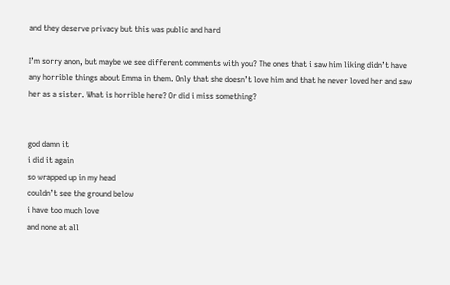and they deserve privacy but this was public and hard

I’m sorry anon, but maybe we see different comments with you? The ones that i saw him liking didn’t have any horrible things about Emma in them. Only that she doesn’t love him and that he never loved her and saw her as a sister. What is horrible here? Or did i miss something?


god damn it
i did it again
so wrapped up in my head
couldn’t see the ground below
i have too much love
and none at all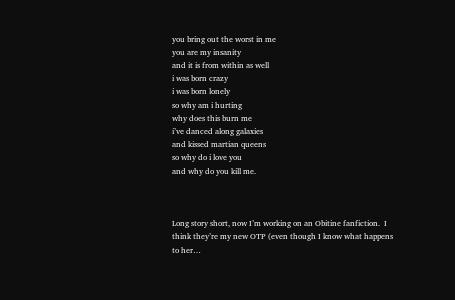you bring out the worst in me
you are my insanity
and it is from within as well
i was born crazy
i was born lonely
so why am i hurting
why does this burn me
i’ve danced along galaxies
and kissed martian queens
so why do i love you
and why do you kill me.



Long story short, now I’m working on an Obitine fanfiction.  I think they’re my new OTP (even though I know what happens to her…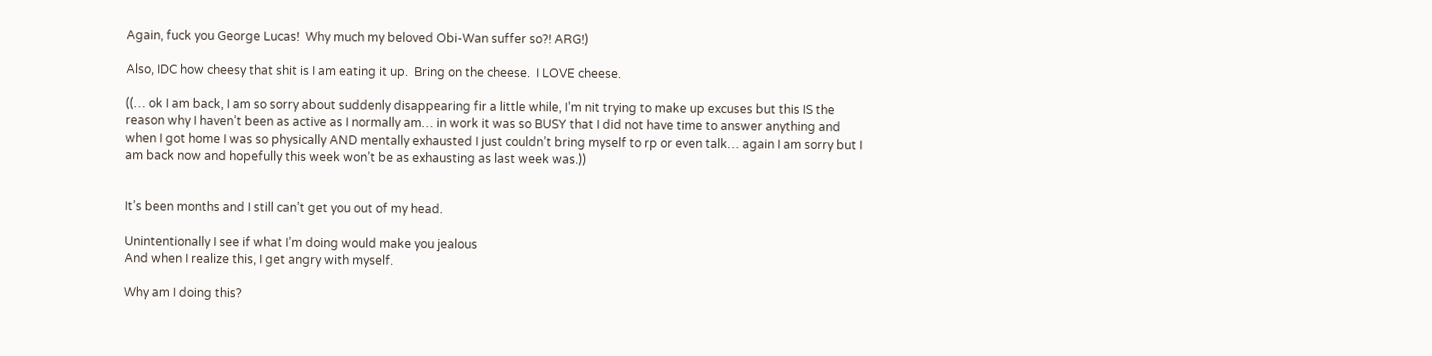Again, fuck you George Lucas!  Why much my beloved Obi-Wan suffer so?! ARG!)

Also, IDC how cheesy that shit is I am eating it up.  Bring on the cheese.  I LOVE cheese.

((… ok I am back, I am so sorry about suddenly disappearing fir a little while, I’m nit trying to make up excuses but this IS the reason why I haven’t been as active as I normally am… in work it was so BUSY that I did not have time to answer anything and when I got home I was so physically AND mentally exhausted I just couldn’t bring myself to rp or even talk… again I am sorry but I am back now and hopefully this week won’t be as exhausting as last week was.))


It’s been months and I still can’t get you out of my head.

Unintentionally I see if what I’m doing would make you jealous
And when I realize this, I get angry with myself.

Why am I doing this?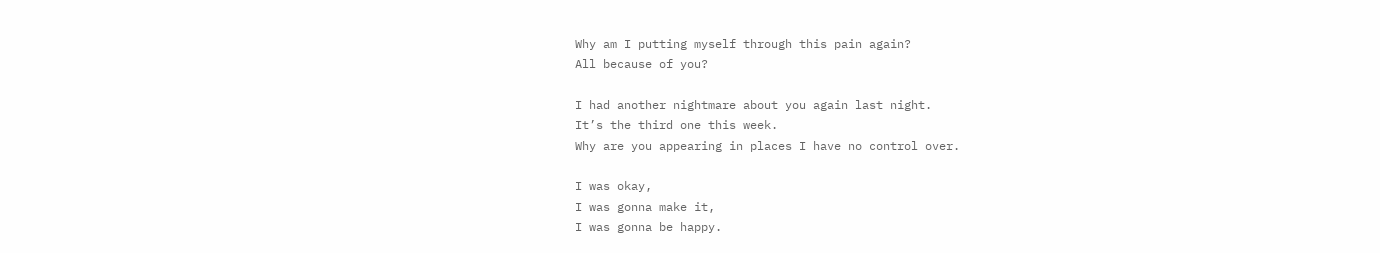Why am I putting myself through this pain again?
All because of you?

I had another nightmare about you again last night.
It’s the third one this week.
Why are you appearing in places I have no control over.

I was okay,
I was gonna make it,
I was gonna be happy.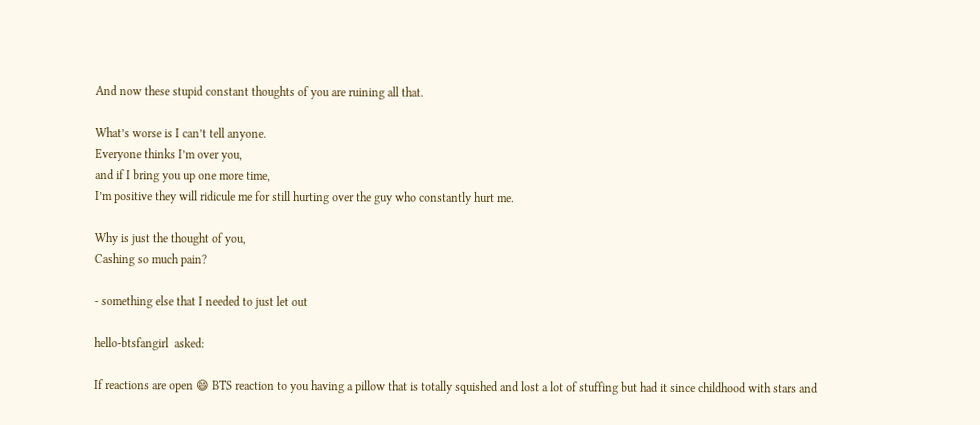And now these stupid constant thoughts of you are ruining all that.

What’s worse is I can’t tell anyone.
Everyone thinks I’m over you,
and if I bring you up one more time,
I’m positive they will ridicule me for still hurting over the guy who constantly hurt me.

Why is just the thought of you,
Cashing so much pain?

- something else that I needed to just let out

hello-btsfangirl  asked:

If reactions are open 😄 BTS reaction to you having a pillow that is totally squished and lost a lot of stuffing but had it since childhood with stars and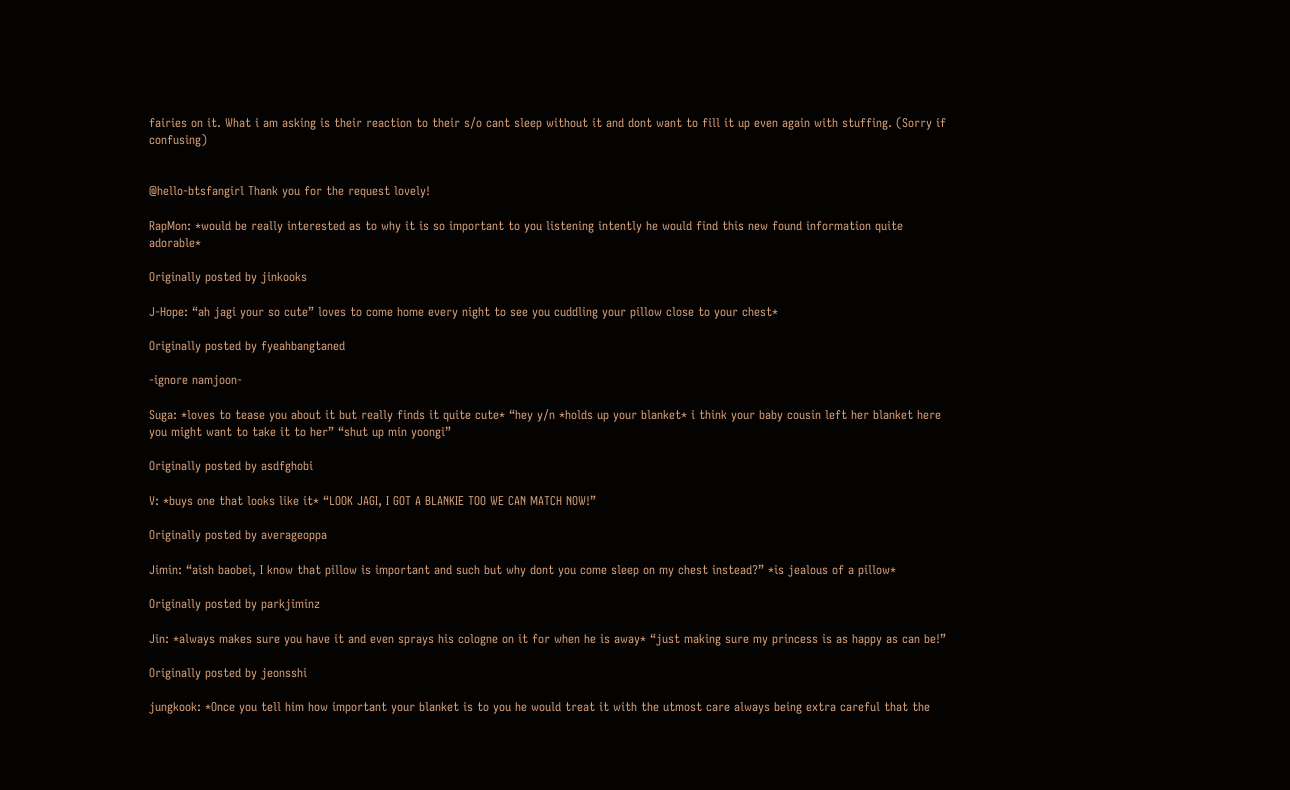fairies on it. What i am asking is their reaction to their s/o cant sleep without it and dont want to fill it up even again with stuffing. (Sorry if confusing)


@hello-btsfangirl Thank you for the request lovely!

RapMon: *would be really interested as to why it is so important to you listening intently he would find this new found information quite adorable*

Originally posted by jinkooks

J-Hope: “ah jagi your so cute” loves to come home every night to see you cuddling your pillow close to your chest*

Originally posted by fyeahbangtaned

-ignore namjoon-

Suga: *loves to tease you about it but really finds it quite cute* “hey y/n *holds up your blanket* i think your baby cousin left her blanket here you might want to take it to her” “shut up min yoongi”

Originally posted by asdfghobi

V: *buys one that looks like it* “LOOK JAGI, I GOT A BLANKIE TOO WE CAN MATCH NOW!”

Originally posted by averageoppa

Jimin: “aish baobei, I know that pillow is important and such but why dont you come sleep on my chest instead?” *is jealous of a pillow*

Originally posted by parkjiminz

Jin: *always makes sure you have it and even sprays his cologne on it for when he is away* “just making sure my princess is as happy as can be!”

Originally posted by jeonsshi

jungkook: *Once you tell him how important your blanket is to you he would treat it with the utmost care always being extra careful that the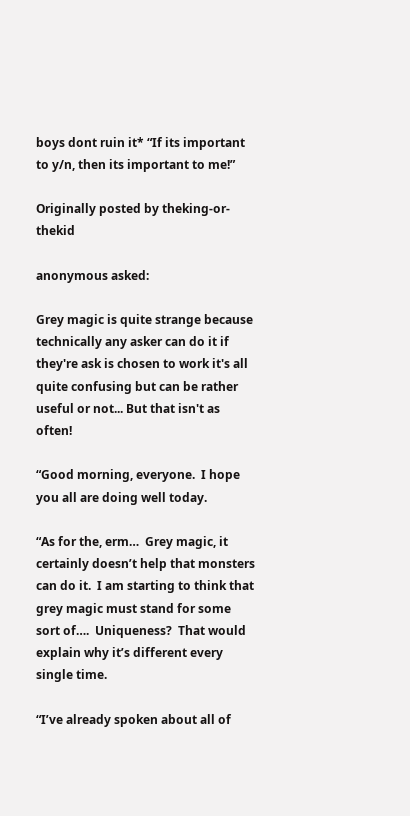boys dont ruin it* “If its important to y/n, then its important to me!”

Originally posted by theking-or-thekid

anonymous asked:

Grey magic is quite strange because technically any asker can do it if they're ask is chosen to work it's all quite confusing but can be rather useful or not... But that isn't as often!

“Good morning, everyone.  I hope you all are doing well today.

“As for the, erm…  Grey magic, it certainly doesn’t help that monsters can do it.  I am starting to think that grey magic must stand for some sort of….  Uniqueness?  That would explain why it’s different every single time.

“I’ve already spoken about all of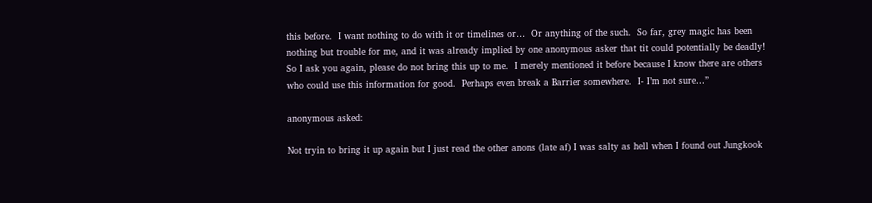this before.  I want nothing to do with it or timelines or…  Or anything of the such.  So far, grey magic has been nothing but trouble for me, and it was already implied by one anonymous asker that tit could potentially be deadly!  So I ask you again, please do not bring this up to me.  I merely mentioned it before because I know there are others who could use this information for good.  Perhaps even break a Barrier somewhere.  I- I’m not sure…”

anonymous asked:

Not tryin to bring it up again but I just read the other anons (late af) I was salty as hell when I found out Jungkook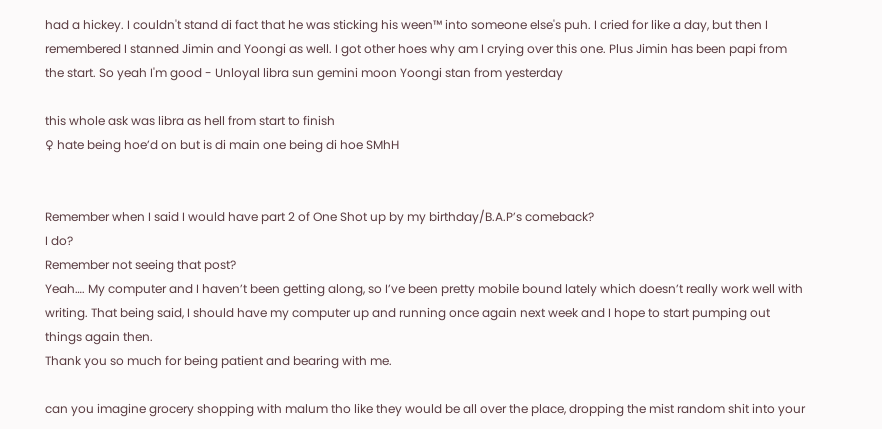had a hickey. I couldn't stand di fact that he was sticking his ween™ into someone else's puh. I cried for like a day, but then I remembered I stanned Jimin and Yoongi as well. I got other hoes why am I crying over this one. Plus Jimin has been papi from the start. So yeah I'm good - Unloyal libra sun gemini moon Yoongi stan from yesterday

this whole ask was libra as hell from start to finish
♀ hate being hoe’d on but is di main one being di hoe SMhH


Remember when I said I would have part 2 of One Shot up by my birthday/B.A.P’s comeback?
I do?
Remember not seeing that post?
Yeah…. My computer and I haven’t been getting along, so I’ve been pretty mobile bound lately which doesn’t really work well with writing. That being said, I should have my computer up and running once again next week and I hope to start pumping out things again then.
Thank you so much for being patient and bearing with me.

can you imagine grocery shopping with malum tho like they would be all over the place, dropping the mist random shit into your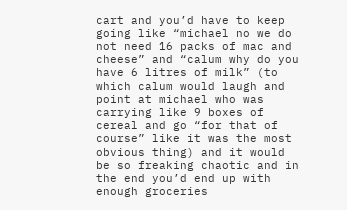cart and you’d have to keep going like “michael no we do not need 16 packs of mac and cheese” and “calum why do you have 6 litres of milk” (to which calum would laugh and point at michael who was carrying like 9 boxes of cereal and go “for that of course” like it was the most obvious thing) and it would be so freaking chaotic and in the end you’d end up with enough groceries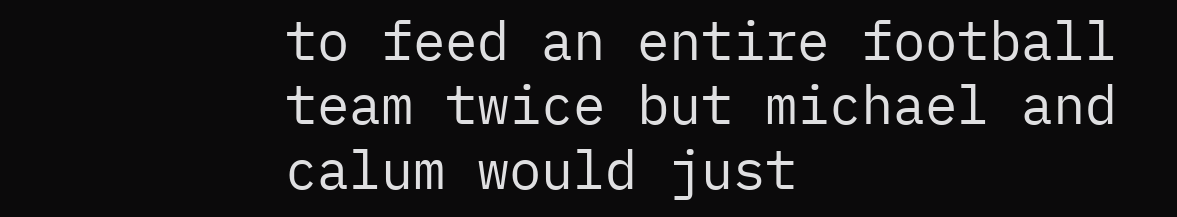to feed an entire football team twice but michael and calum would just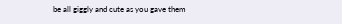be all giggly and cute as you gave them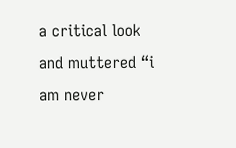a critical look and muttered “i am never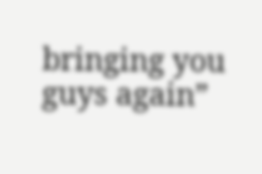bringing you guys again”